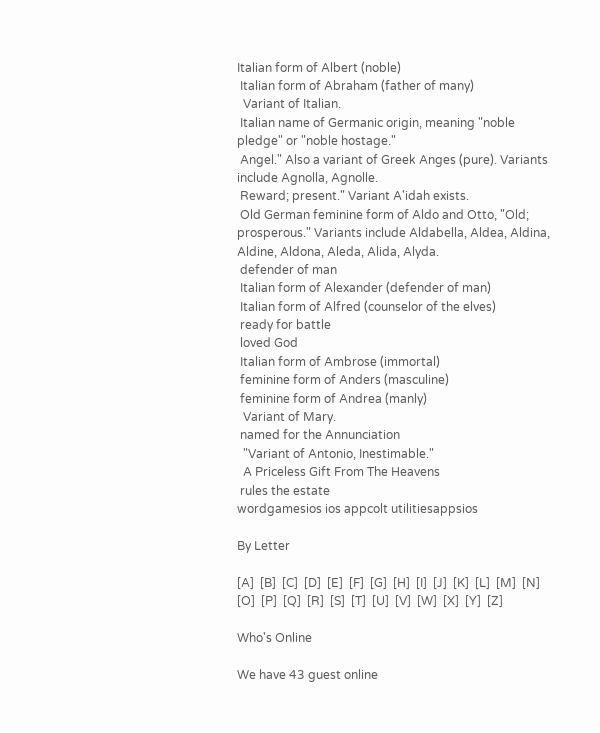Italian form of Albert (noble)
 Italian form of Abraham (father of many)
  Variant of Italian.
 Italian name of Germanic origin, meaning "noble pledge" or "noble hostage."
 Angel." Also a variant of Greek Anges (pure). Variants include Agnolla, Agnolle.
 Reward; present." Variant A'idah exists.
 Old German feminine form of Aldo and Otto, "Old; prosperous." Variants include Aldabella, Aldea, Aldina, Aldine, Aldona, Aleda, Alida, Alyda.
 defender of man
 Italian form of Alexander (defender of man)
 Italian form of Alfred (counselor of the elves)
 ready for battle
 loved God
 Italian form of Ambrose (immortal)
 feminine form of Anders (masculine)
 feminine form of Andrea (manly)
  Variant of Mary.
 named for the Annunciation
  "Variant of Antonio, Inestimable."
  A Priceless Gift From The Heavens
 rules the estate
wordgamesios ios appcolt utilitiesappsios

By Letter

[A]  [B]  [C]  [D]  [E]  [F]  [G]  [H]  [I]  [J]  [K]  [L]  [M]  [N]  [O]  [P]  [Q]  [R]  [S]  [T]  [U]  [V]  [W]  [X]  [Y]  [Z]

Who's Online

We have 43 guest online